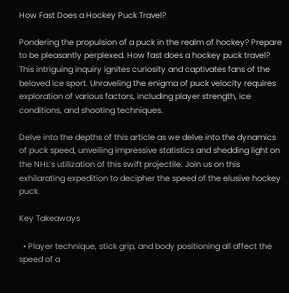How Fast Does a Hockey Puck Travel?

Pondering the propulsion of a puck in the realm of hockey? Prepare to be pleasantly perplexed. How fast does a hockey puck travel? This intriguing inquiry ignites curiosity and captivates fans of the beloved ice sport. Unraveling the enigma of puck velocity requires exploration of various factors, including player strength, ice conditions, and shooting techniques.

Delve into the depths of this article as we delve into the dynamics of puck speed, unveiling impressive statistics and shedding light on the NHL’s utilization of this swift projectile. Join us on this exhilarating expedition to decipher the speed of the elusive hockey puck.

Key Takeaways

  • Player technique, stick grip, and body positioning all affect the speed of a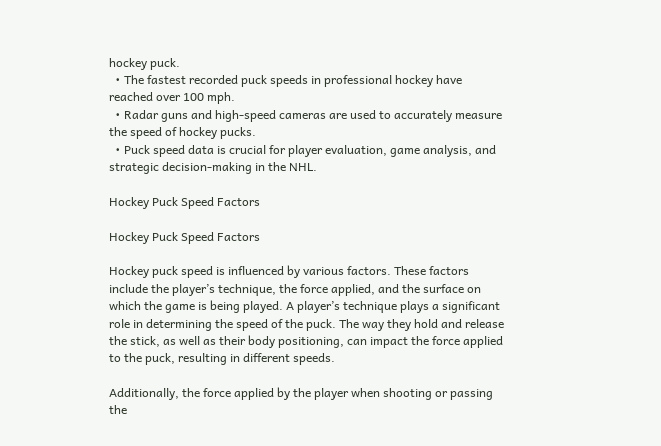hockey puck.
  • The fastest recorded puck speeds in professional hockey have reached over 100 mph.
  • Radar guns and high-speed cameras are used to accurately measure the speed of hockey pucks.
  • Puck speed data is crucial for player evaluation, game analysis, and strategic decision-making in the NHL.

Hockey Puck Speed Factors

Hockey Puck Speed Factors

Hockey puck speed is influenced by various factors. These factors include the player’s technique, the force applied, and the surface on which the game is being played. A player’s technique plays a significant role in determining the speed of the puck. The way they hold and release the stick, as well as their body positioning, can impact the force applied to the puck, resulting in different speeds.

Additionally, the force applied by the player when shooting or passing the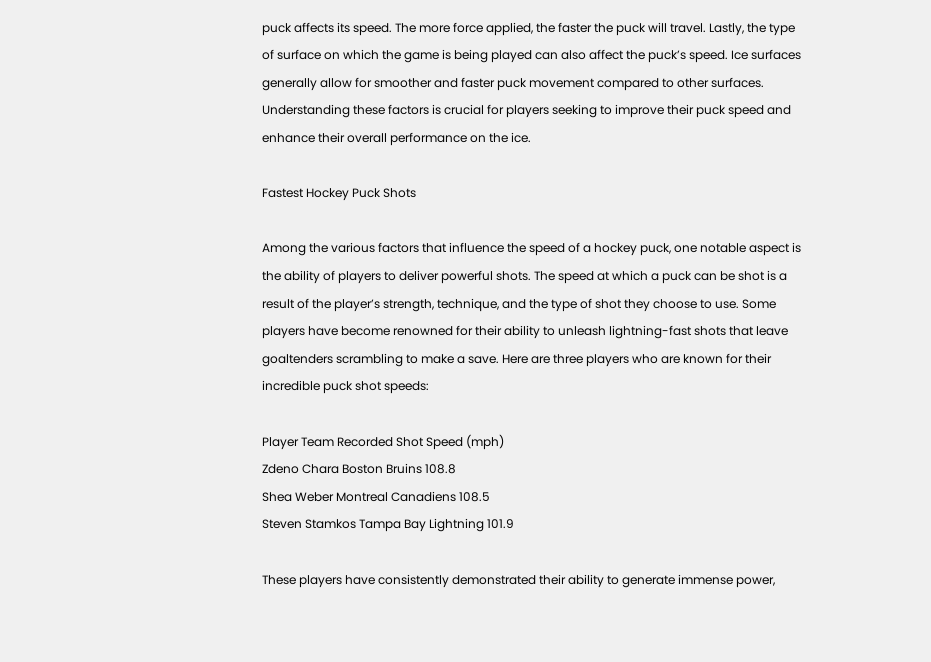puck affects its speed. The more force applied, the faster the puck will travel. Lastly, the type of surface on which the game is being played can also affect the puck’s speed. Ice surfaces generally allow for smoother and faster puck movement compared to other surfaces. Understanding these factors is crucial for players seeking to improve their puck speed and enhance their overall performance on the ice.

Fastest Hockey Puck Shots

Among the various factors that influence the speed of a hockey puck, one notable aspect is the ability of players to deliver powerful shots. The speed at which a puck can be shot is a result of the player’s strength, technique, and the type of shot they choose to use. Some players have become renowned for their ability to unleash lightning-fast shots that leave goaltenders scrambling to make a save. Here are three players who are known for their incredible puck shot speeds:

Player Team Recorded Shot Speed (mph)
Zdeno Chara Boston Bruins 108.8
Shea Weber Montreal Canadiens 108.5
Steven Stamkos Tampa Bay Lightning 101.9

These players have consistently demonstrated their ability to generate immense power,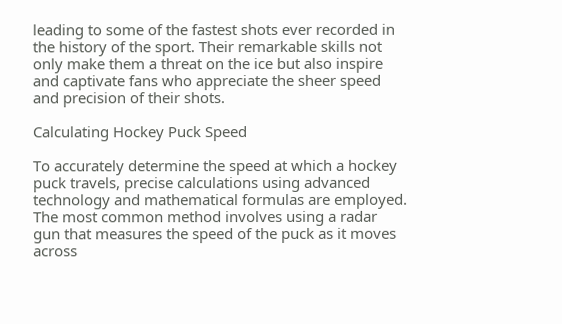leading to some of the fastest shots ever recorded in the history of the sport. Their remarkable skills not only make them a threat on the ice but also inspire and captivate fans who appreciate the sheer speed and precision of their shots.

Calculating Hockey Puck Speed

To accurately determine the speed at which a hockey puck travels, precise calculations using advanced technology and mathematical formulas are employed. The most common method involves using a radar gun that measures the speed of the puck as it moves across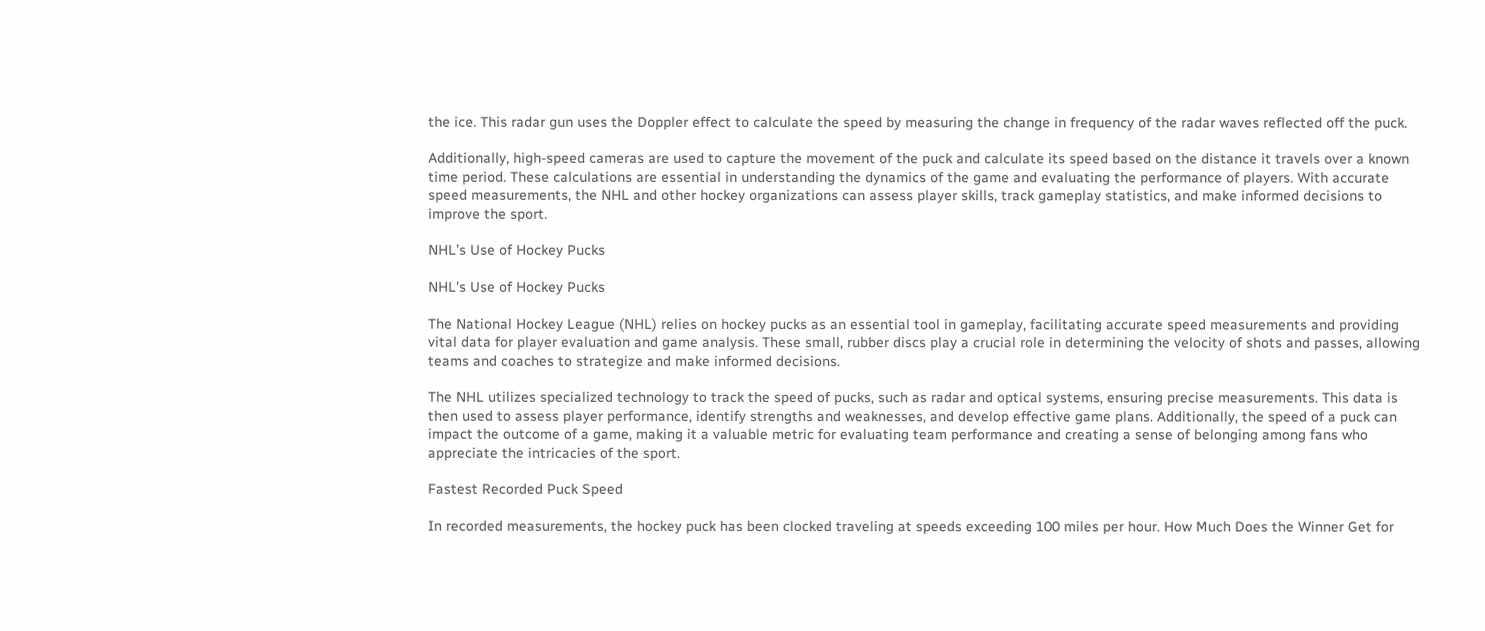the ice. This radar gun uses the Doppler effect to calculate the speed by measuring the change in frequency of the radar waves reflected off the puck.

Additionally, high-speed cameras are used to capture the movement of the puck and calculate its speed based on the distance it travels over a known time period. These calculations are essential in understanding the dynamics of the game and evaluating the performance of players. With accurate speed measurements, the NHL and other hockey organizations can assess player skills, track gameplay statistics, and make informed decisions to improve the sport.

NHL’s Use of Hockey Pucks

NHL's Use of Hockey Pucks

The National Hockey League (NHL) relies on hockey pucks as an essential tool in gameplay, facilitating accurate speed measurements and providing vital data for player evaluation and game analysis. These small, rubber discs play a crucial role in determining the velocity of shots and passes, allowing teams and coaches to strategize and make informed decisions.

The NHL utilizes specialized technology to track the speed of pucks, such as radar and optical systems, ensuring precise measurements. This data is then used to assess player performance, identify strengths and weaknesses, and develop effective game plans. Additionally, the speed of a puck can impact the outcome of a game, making it a valuable metric for evaluating team performance and creating a sense of belonging among fans who appreciate the intricacies of the sport.

Fastest Recorded Puck Speed

In recorded measurements, the hockey puck has been clocked traveling at speeds exceeding 100 miles per hour. How Much Does the Winner Get for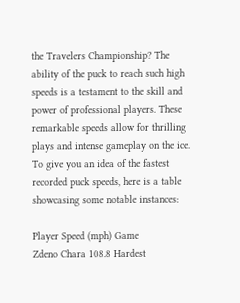the Travelers Championship? The ability of the puck to reach such high speeds is a testament to the skill and power of professional players. These remarkable speeds allow for thrilling plays and intense gameplay on the ice. To give you an idea of the fastest recorded puck speeds, here is a table showcasing some notable instances:

Player Speed (mph) Game
Zdeno Chara 108.8 Hardest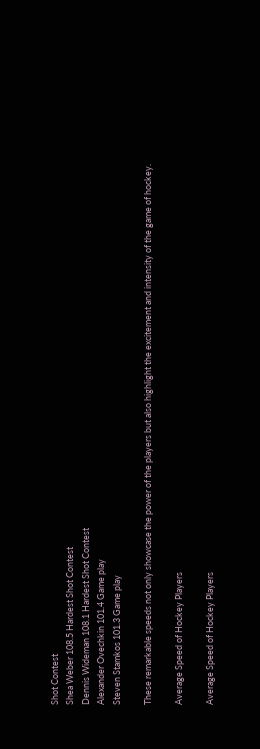Shot Contest
Shea Weber 108.5 Hardest Shot Contest
Dennis Wideman 108.1 Hardest Shot Contest
Alexander Ovechkin 101.4 Game play
Steven Stamkos 101.3 Game play

These remarkable speeds not only showcase the power of the players but also highlight the excitement and intensity of the game of hockey.

Average Speed of Hockey Players

Average Speed of Hockey Players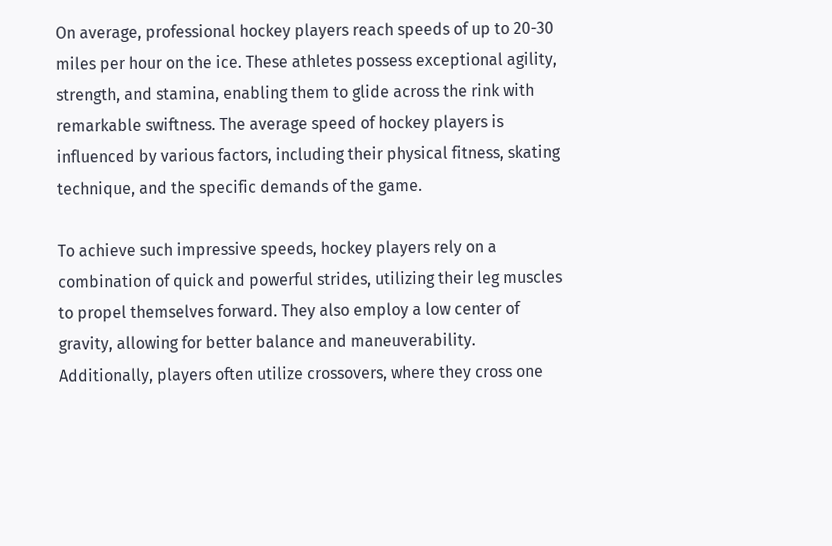On average, professional hockey players reach speeds of up to 20-30 miles per hour on the ice. These athletes possess exceptional agility, strength, and stamina, enabling them to glide across the rink with remarkable swiftness. The average speed of hockey players is influenced by various factors, including their physical fitness, skating technique, and the specific demands of the game.

To achieve such impressive speeds, hockey players rely on a combination of quick and powerful strides, utilizing their leg muscles to propel themselves forward. They also employ a low center of gravity, allowing for better balance and maneuverability. Additionally, players often utilize crossovers, where they cross one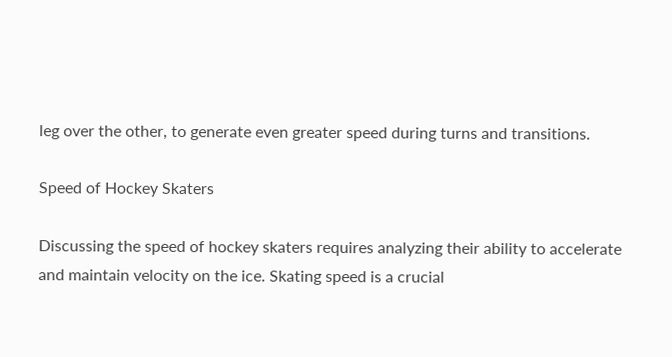leg over the other, to generate even greater speed during turns and transitions.

Speed of Hockey Skaters

Discussing the speed of hockey skaters requires analyzing their ability to accelerate and maintain velocity on the ice. Skating speed is a crucial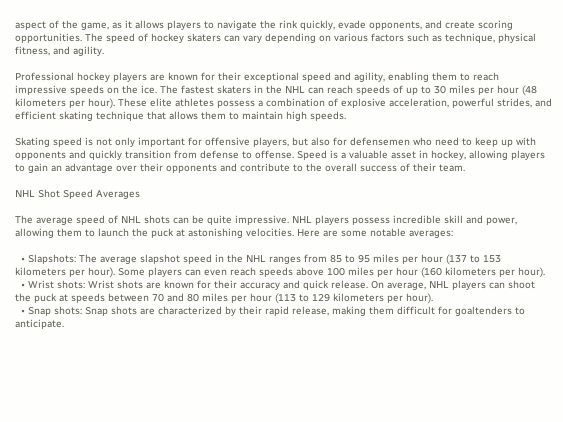aspect of the game, as it allows players to navigate the rink quickly, evade opponents, and create scoring opportunities. The speed of hockey skaters can vary depending on various factors such as technique, physical fitness, and agility.

Professional hockey players are known for their exceptional speed and agility, enabling them to reach impressive speeds on the ice. The fastest skaters in the NHL can reach speeds of up to 30 miles per hour (48 kilometers per hour). These elite athletes possess a combination of explosive acceleration, powerful strides, and efficient skating technique that allows them to maintain high speeds.

Skating speed is not only important for offensive players, but also for defensemen who need to keep up with opponents and quickly transition from defense to offense. Speed is a valuable asset in hockey, allowing players to gain an advantage over their opponents and contribute to the overall success of their team.

NHL Shot Speed Averages

The average speed of NHL shots can be quite impressive. NHL players possess incredible skill and power, allowing them to launch the puck at astonishing velocities. Here are some notable averages:

  • Slapshots: The average slapshot speed in the NHL ranges from 85 to 95 miles per hour (137 to 153 kilometers per hour). Some players can even reach speeds above 100 miles per hour (160 kilometers per hour).
  • Wrist shots: Wrist shots are known for their accuracy and quick release. On average, NHL players can shoot the puck at speeds between 70 and 80 miles per hour (113 to 129 kilometers per hour).
  • Snap shots: Snap shots are characterized by their rapid release, making them difficult for goaltenders to anticipate.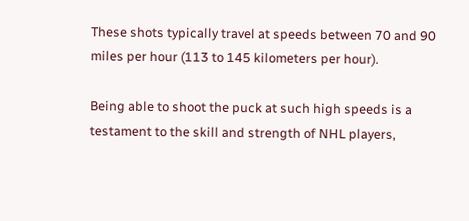These shots typically travel at speeds between 70 and 90 miles per hour (113 to 145 kilometers per hour).

Being able to shoot the puck at such high speeds is a testament to the skill and strength of NHL players,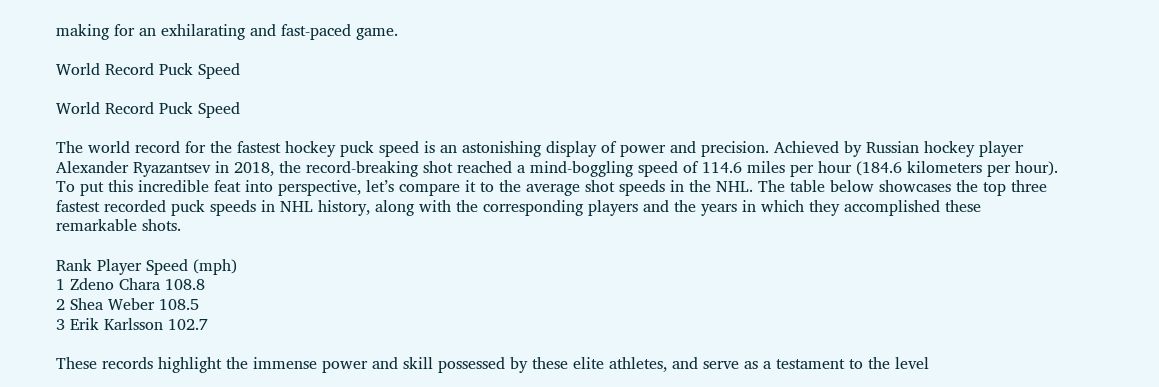making for an exhilarating and fast-paced game.

World Record Puck Speed

World Record Puck Speed

The world record for the fastest hockey puck speed is an astonishing display of power and precision. Achieved by Russian hockey player Alexander Ryazantsev in 2018, the record-breaking shot reached a mind-boggling speed of 114.6 miles per hour (184.6 kilometers per hour). To put this incredible feat into perspective, let’s compare it to the average shot speeds in the NHL. The table below showcases the top three fastest recorded puck speeds in NHL history, along with the corresponding players and the years in which they accomplished these remarkable shots.

Rank Player Speed (mph)
1 Zdeno Chara 108.8
2 Shea Weber 108.5
3 Erik Karlsson 102.7

These records highlight the immense power and skill possessed by these elite athletes, and serve as a testament to the level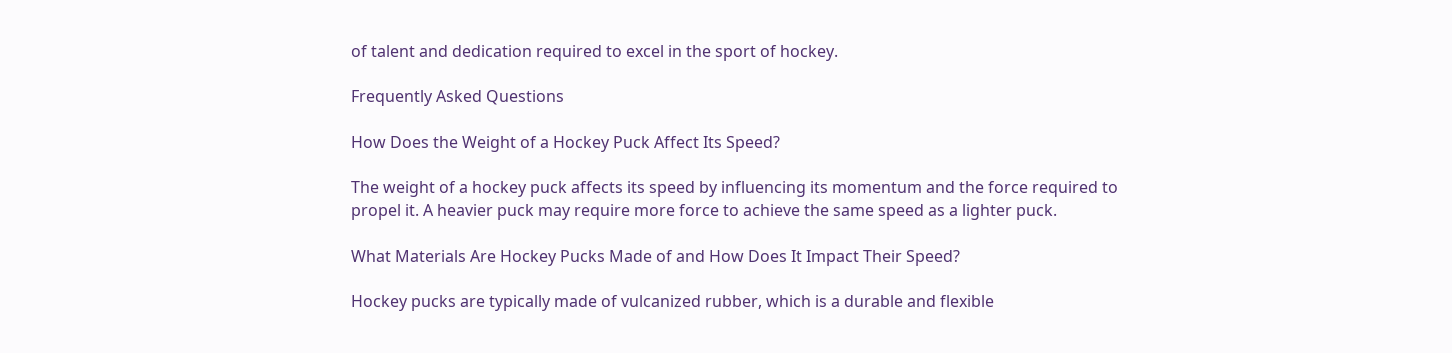of talent and dedication required to excel in the sport of hockey.

Frequently Asked Questions

How Does the Weight of a Hockey Puck Affect Its Speed?

The weight of a hockey puck affects its speed by influencing its momentum and the force required to propel it. A heavier puck may require more force to achieve the same speed as a lighter puck.

What Materials Are Hockey Pucks Made of and How Does It Impact Their Speed?

Hockey pucks are typically made of vulcanized rubber, which is a durable and flexible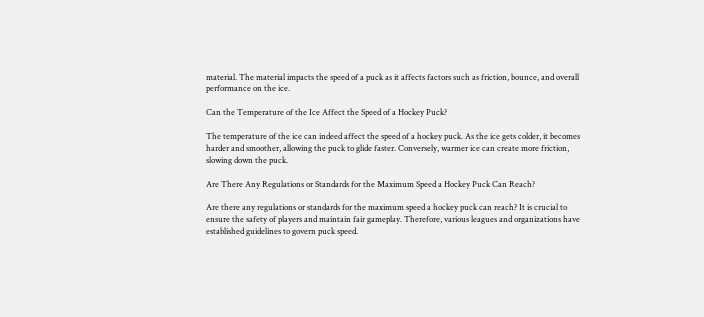material. The material impacts the speed of a puck as it affects factors such as friction, bounce, and overall performance on the ice.

Can the Temperature of the Ice Affect the Speed of a Hockey Puck?

The temperature of the ice can indeed affect the speed of a hockey puck. As the ice gets colder, it becomes harder and smoother, allowing the puck to glide faster. Conversely, warmer ice can create more friction, slowing down the puck.

Are There Any Regulations or Standards for the Maximum Speed a Hockey Puck Can Reach?

Are there any regulations or standards for the maximum speed a hockey puck can reach? It is crucial to ensure the safety of players and maintain fair gameplay. Therefore, various leagues and organizations have established guidelines to govern puck speed.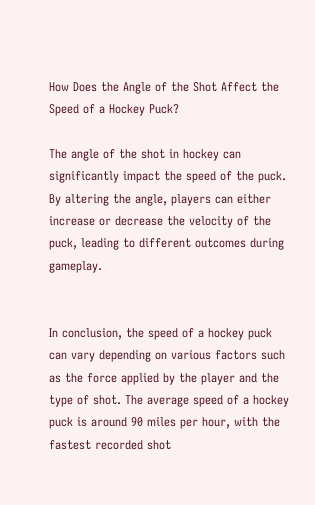How Does the Angle of the Shot Affect the Speed of a Hockey Puck?

The angle of the shot in hockey can significantly impact the speed of the puck. By altering the angle, players can either increase or decrease the velocity of the puck, leading to different outcomes during gameplay.


In conclusion, the speed of a hockey puck can vary depending on various factors such as the force applied by the player and the type of shot. The average speed of a hockey puck is around 90 miles per hour, with the fastest recorded shot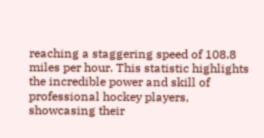reaching a staggering speed of 108.8 miles per hour. This statistic highlights the incredible power and skill of professional hockey players, showcasing their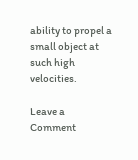ability to propel a small object at such high velocities.

Leave a Comment